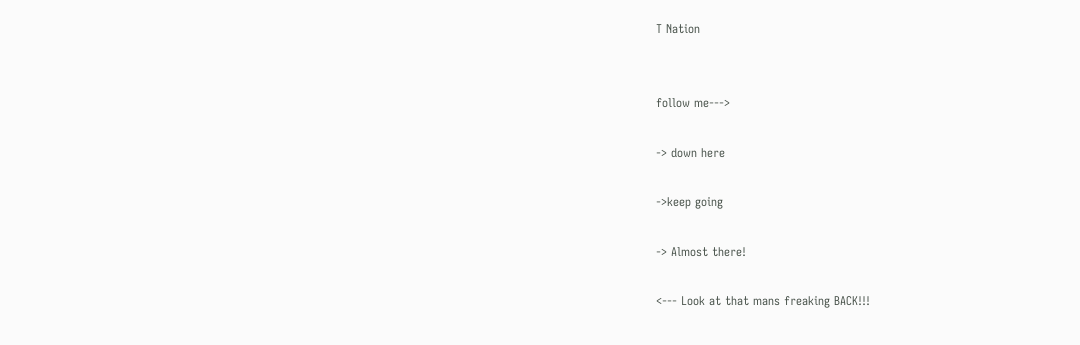T Nation


follow me--->

-> down here

->keep going

-> Almost there!

<--- Look at that mans freaking BACK!!!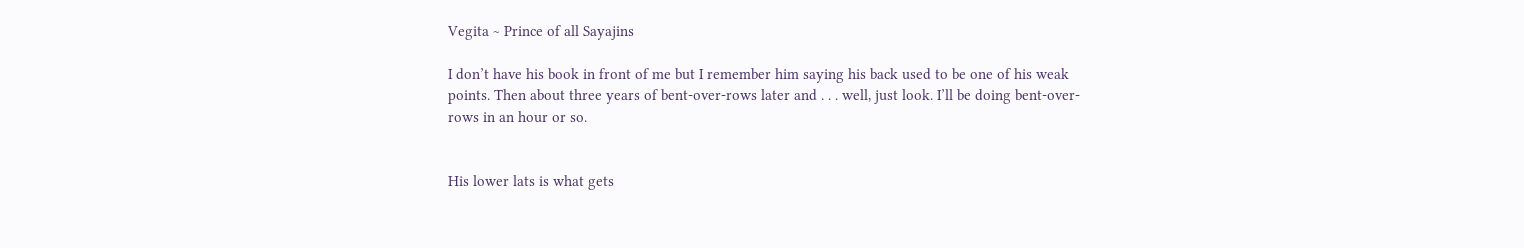Vegita ~ Prince of all Sayajins

I don’t have his book in front of me but I remember him saying his back used to be one of his weak points. Then about three years of bent-over-rows later and . . . well, just look. I’ll be doing bent-over-rows in an hour or so.


His lower lats is what gets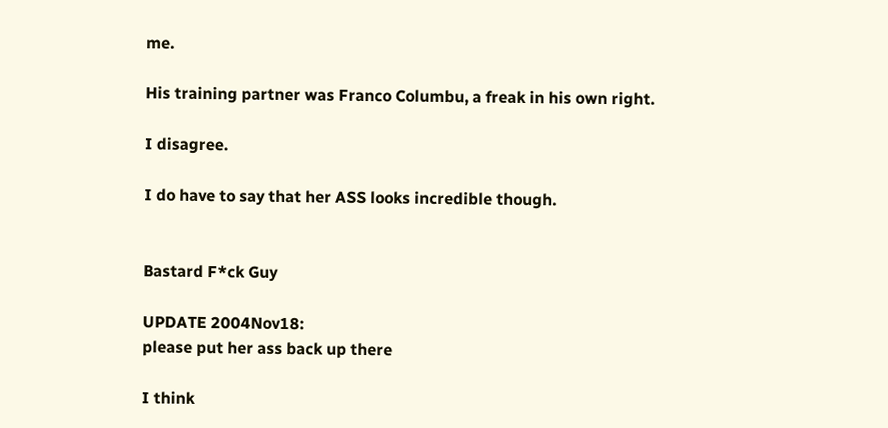me.

His training partner was Franco Columbu, a freak in his own right.

I disagree.

I do have to say that her ASS looks incredible though.


Bastard F*ck Guy

UPDATE 2004Nov18:
please put her ass back up there

I think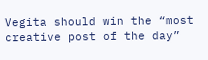Vegita should win the “most creative post of the day”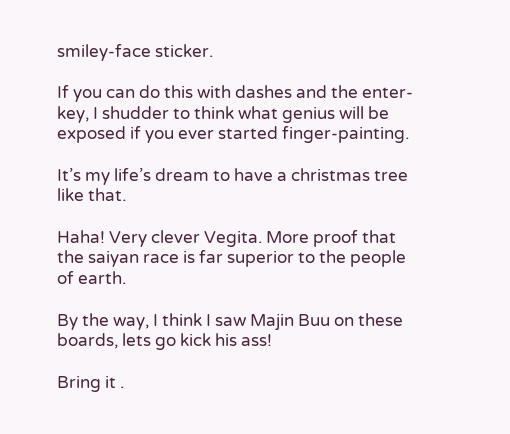smiley-face sticker.

If you can do this with dashes and the enter-key, I shudder to think what genius will be exposed if you ever started finger-painting.

It’s my life’s dream to have a christmas tree like that.

Haha! Very clever Vegita. More proof that the saiyan race is far superior to the people of earth.

By the way, I think I saw Majin Buu on these boards, lets go kick his ass!

Bring it .